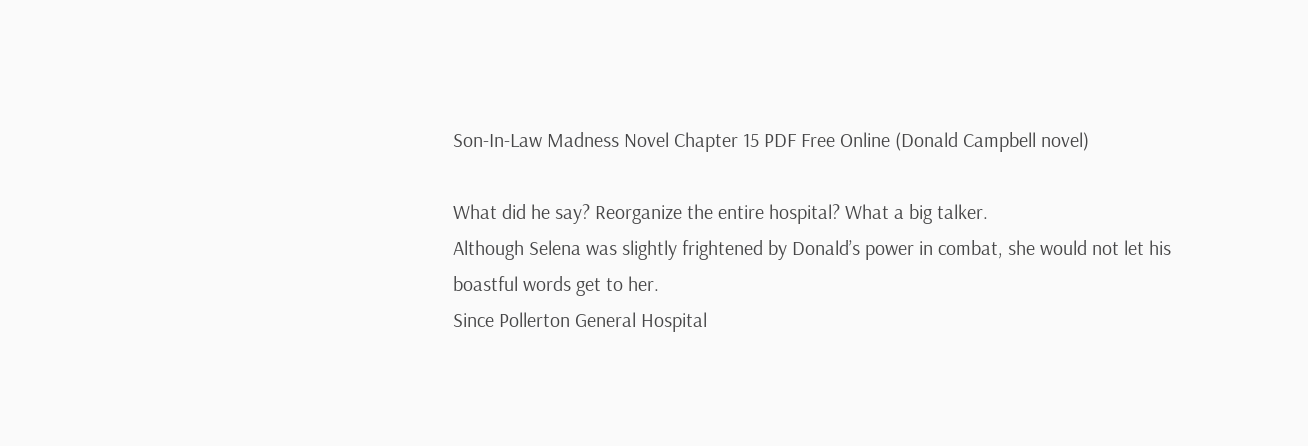Son-In-Law Madness Novel Chapter 15 PDF Free Online (Donald Campbell novel)

What did he say? Reorganize the entire hospital? What a big talker.
Although Selena was slightly frightened by Donald’s power in combat, she would not let his boastful words get to her.
Since Pollerton General Hospital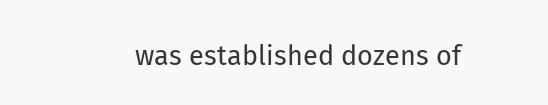was established dozens of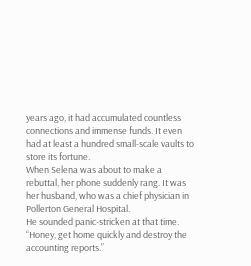years ago, it had accumulated countless connections and immense funds. It even had at least a hundred small-scale vaults to store its fortune.
When Selena was about to make a rebuttal, her phone suddenly rang. It was her husband, who was a chief physician in Pollerton General Hospital.
He sounded panic-stricken at that time. “Honey, get home quickly and destroy the accounting reports.”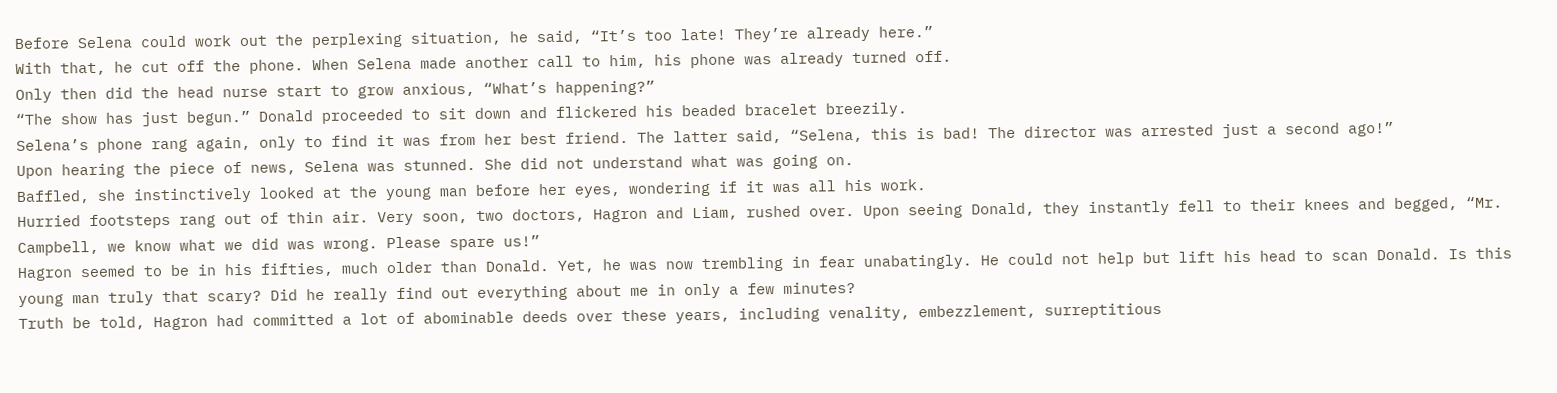Before Selena could work out the perplexing situation, he said, “It’s too late! They’re already here.”
With that, he cut off the phone. When Selena made another call to him, his phone was already turned off.
Only then did the head nurse start to grow anxious, “What’s happening?”
“The show has just begun.” Donald proceeded to sit down and flickered his beaded bracelet breezily.
Selena’s phone rang again, only to find it was from her best friend. The latter said, “Selena, this is bad! The director was arrested just a second ago!”
Upon hearing the piece of news, Selena was stunned. She did not understand what was going on.
Baffled, she instinctively looked at the young man before her eyes, wondering if it was all his work.
Hurried footsteps rang out of thin air. Very soon, two doctors, Hagron and Liam, rushed over. Upon seeing Donald, they instantly fell to their knees and begged, “Mr. Campbell, we know what we did was wrong. Please spare us!”
Hagron seemed to be in his fifties, much older than Donald. Yet, he was now trembling in fear unabatingly. He could not help but lift his head to scan Donald. Is this young man truly that scary? Did he really find out everything about me in only a few minutes?
Truth be told, Hagron had committed a lot of abominable deeds over these years, including venality, embezzlement, surreptitious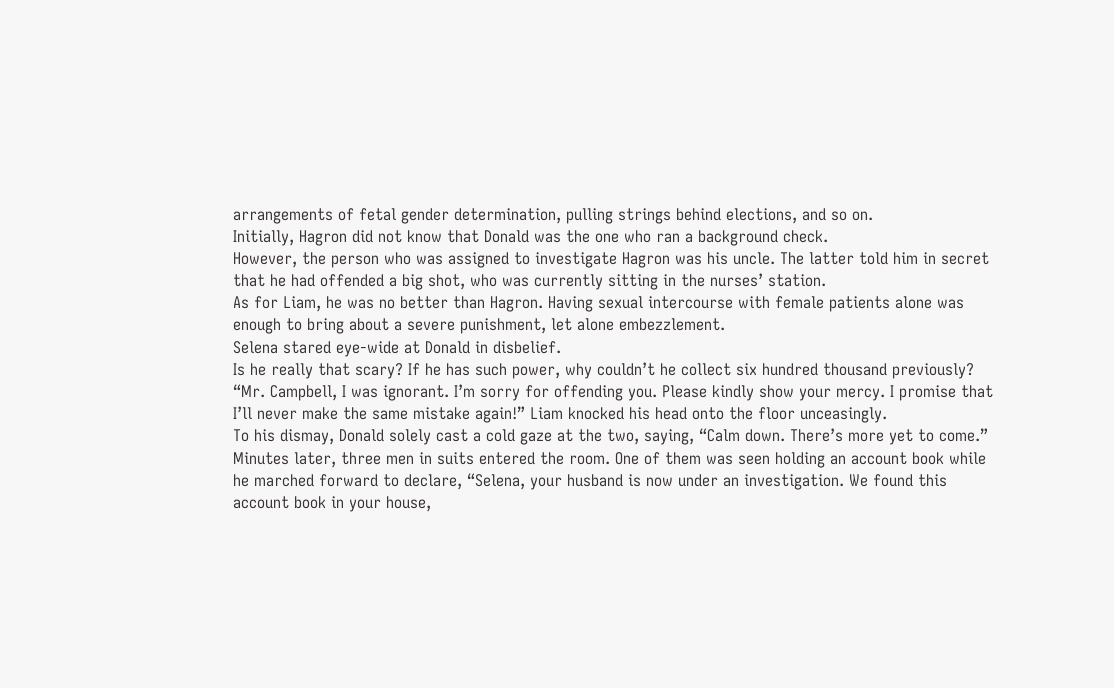arrangements of fetal gender determination, pulling strings behind elections, and so on.
Initially, Hagron did not know that Donald was the one who ran a background check.
However, the person who was assigned to investigate Hagron was his uncle. The latter told him in secret that he had offended a big shot, who was currently sitting in the nurses’ station.
As for Liam, he was no better than Hagron. Having sexual intercourse with female patients alone was enough to bring about a severe punishment, let alone embezzlement.
Selena stared eye-wide at Donald in disbelief.
Is he really that scary? If he has such power, why couldn’t he collect six hundred thousand previously?
“Mr. Campbell, I was ignorant. I’m sorry for offending you. Please kindly show your mercy. I promise that I’ll never make the same mistake again!” Liam knocked his head onto the floor unceasingly.
To his dismay, Donald solely cast a cold gaze at the two, saying, “Calm down. There’s more yet to come.”
Minutes later, three men in suits entered the room. One of them was seen holding an account book while he marched forward to declare, “Selena, your husband is now under an investigation. We found this account book in your house,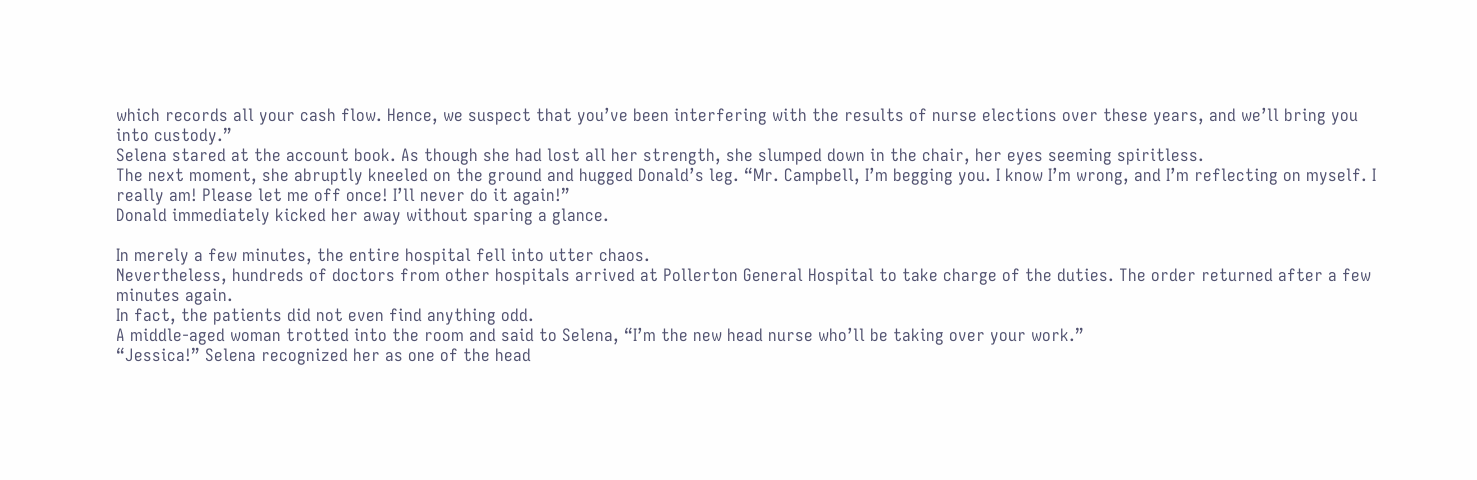which records all your cash flow. Hence, we suspect that you’ve been interfering with the results of nurse elections over these years, and we’ll bring you into custody.”
Selena stared at the account book. As though she had lost all her strength, she slumped down in the chair, her eyes seeming spiritless.
The next moment, she abruptly kneeled on the ground and hugged Donald’s leg. “Mr. Campbell, I’m begging you. I know I’m wrong, and I’m reflecting on myself. I really am! Please let me off once! I’ll never do it again!”
Donald immediately kicked her away without sparing a glance.

In merely a few minutes, the entire hospital fell into utter chaos.
Nevertheless, hundreds of doctors from other hospitals arrived at Pollerton General Hospital to take charge of the duties. The order returned after a few minutes again.
In fact, the patients did not even find anything odd.
A middle-aged woman trotted into the room and said to Selena, “I’m the new head nurse who’ll be taking over your work.”
“Jessica!” Selena recognized her as one of the head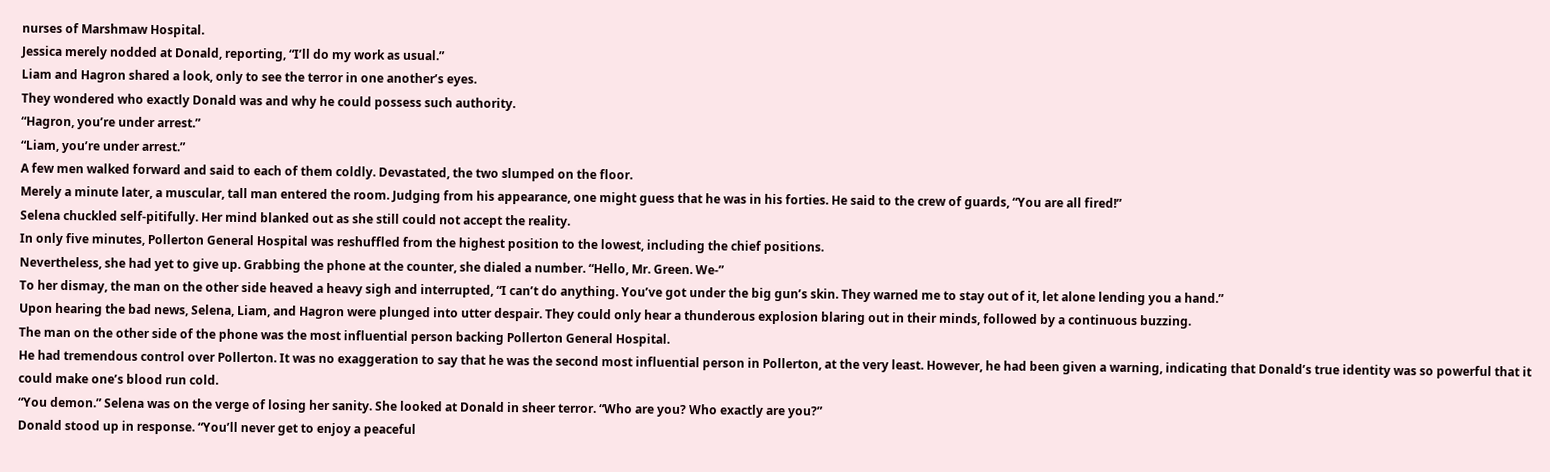nurses of Marshmaw Hospital.
Jessica merely nodded at Donald, reporting, “I’ll do my work as usual.”
Liam and Hagron shared a look, only to see the terror in one another’s eyes.
They wondered who exactly Donald was and why he could possess such authority.
“Hagron, you’re under arrest.”
“Liam, you’re under arrest.”
A few men walked forward and said to each of them coldly. Devastated, the two slumped on the floor.
Merely a minute later, a muscular, tall man entered the room. Judging from his appearance, one might guess that he was in his forties. He said to the crew of guards, “You are all fired!”
Selena chuckled self-pitifully. Her mind blanked out as she still could not accept the reality.
In only five minutes, Pollerton General Hospital was reshuffled from the highest position to the lowest, including the chief positions.
Nevertheless, she had yet to give up. Grabbing the phone at the counter, she dialed a number. “Hello, Mr. Green. We-”
To her dismay, the man on the other side heaved a heavy sigh and interrupted, “I can’t do anything. You’ve got under the big gun’s skin. They warned me to stay out of it, let alone lending you a hand.”
Upon hearing the bad news, Selena, Liam, and Hagron were plunged into utter despair. They could only hear a thunderous explosion blaring out in their minds, followed by a continuous buzzing.
The man on the other side of the phone was the most influential person backing Pollerton General Hospital.
He had tremendous control over Pollerton. It was no exaggeration to say that he was the second most influential person in Pollerton, at the very least. However, he had been given a warning, indicating that Donald’s true identity was so powerful that it could make one’s blood run cold.
“You demon.” Selena was on the verge of losing her sanity. She looked at Donald in sheer terror. “Who are you? Who exactly are you?”
Donald stood up in response. “You’ll never get to enjoy a peaceful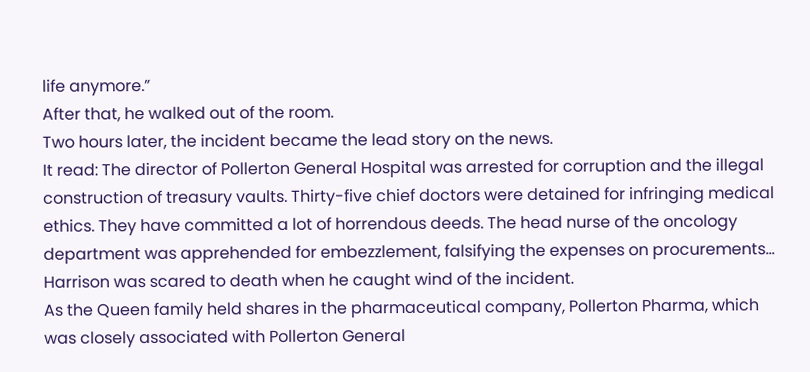life anymore.”
After that, he walked out of the room.
Two hours later, the incident became the lead story on the news.
It read: The director of Pollerton General Hospital was arrested for corruption and the illegal construction of treasury vaults. Thirty-five chief doctors were detained for infringing medical ethics. They have committed a lot of horrendous deeds. The head nurse of the oncology department was apprehended for embezzlement, falsifying the expenses on procurements…
Harrison was scared to death when he caught wind of the incident.
As the Queen family held shares in the pharmaceutical company, Pollerton Pharma, which was closely associated with Pollerton General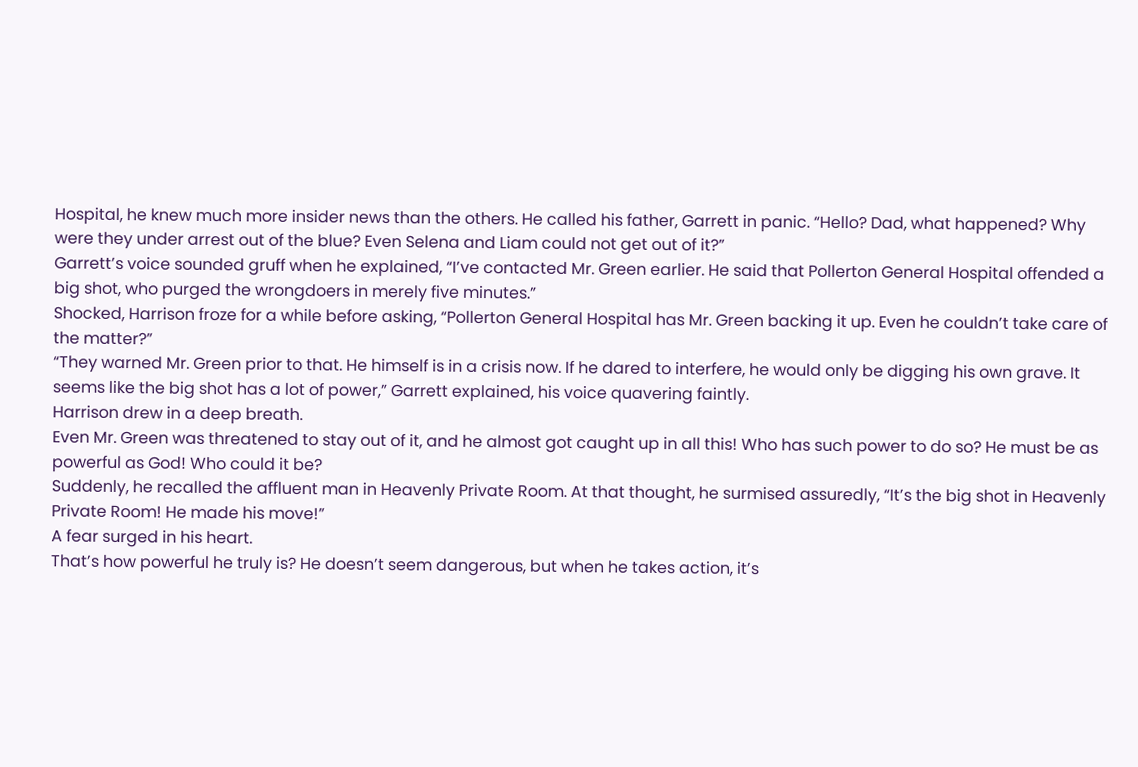Hospital, he knew much more insider news than the others. He called his father, Garrett in panic. “Hello? Dad, what happened? Why were they under arrest out of the blue? Even Selena and Liam could not get out of it?”
Garrett’s voice sounded gruff when he explained, “I’ve contacted Mr. Green earlier. He said that Pollerton General Hospital offended a big shot, who purged the wrongdoers in merely five minutes.”
Shocked, Harrison froze for a while before asking, “Pollerton General Hospital has Mr. Green backing it up. Even he couldn’t take care of the matter?”
“They warned Mr. Green prior to that. He himself is in a crisis now. If he dared to interfere, he would only be digging his own grave. It seems like the big shot has a lot of power,” Garrett explained, his voice quavering faintly.
Harrison drew in a deep breath.
Even Mr. Green was threatened to stay out of it, and he almost got caught up in all this! Who has such power to do so? He must be as powerful as God! Who could it be?
Suddenly, he recalled the affluent man in Heavenly Private Room. At that thought, he surmised assuredly, “It’s the big shot in Heavenly Private Room! He made his move!”
A fear surged in his heart.
That’s how powerful he truly is? He doesn’t seem dangerous, but when he takes action, it’s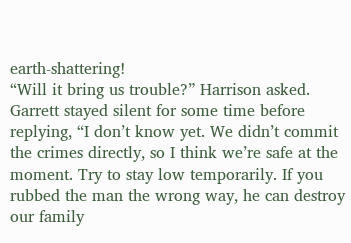earth-shattering!
“Will it bring us trouble?” Harrison asked.
Garrett stayed silent for some time before replying, “I don’t know yet. We didn’t commit the crimes directly, so I think we’re safe at the moment. Try to stay low temporarily. If you rubbed the man the wrong way, he can destroy our family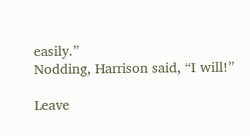easily.”
Nodding, Harrison said, “I will!”

Leave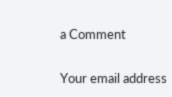a Comment

Your email address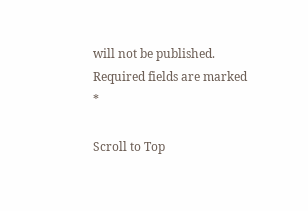will not be published. Required fields are marked *

Scroll to Top